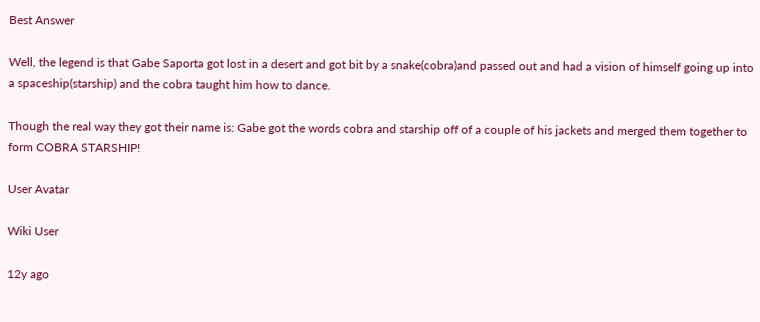Best Answer

Well, the legend is that Gabe Saporta got lost in a desert and got bit by a snake(cobra)and passed out and had a vision of himself going up into a spaceship(starship) and the cobra taught him how to dance.

Though the real way they got their name is: Gabe got the words cobra and starship off of a couple of his jackets and merged them together to form COBRA STARSHIP!

User Avatar

Wiki User

12y ago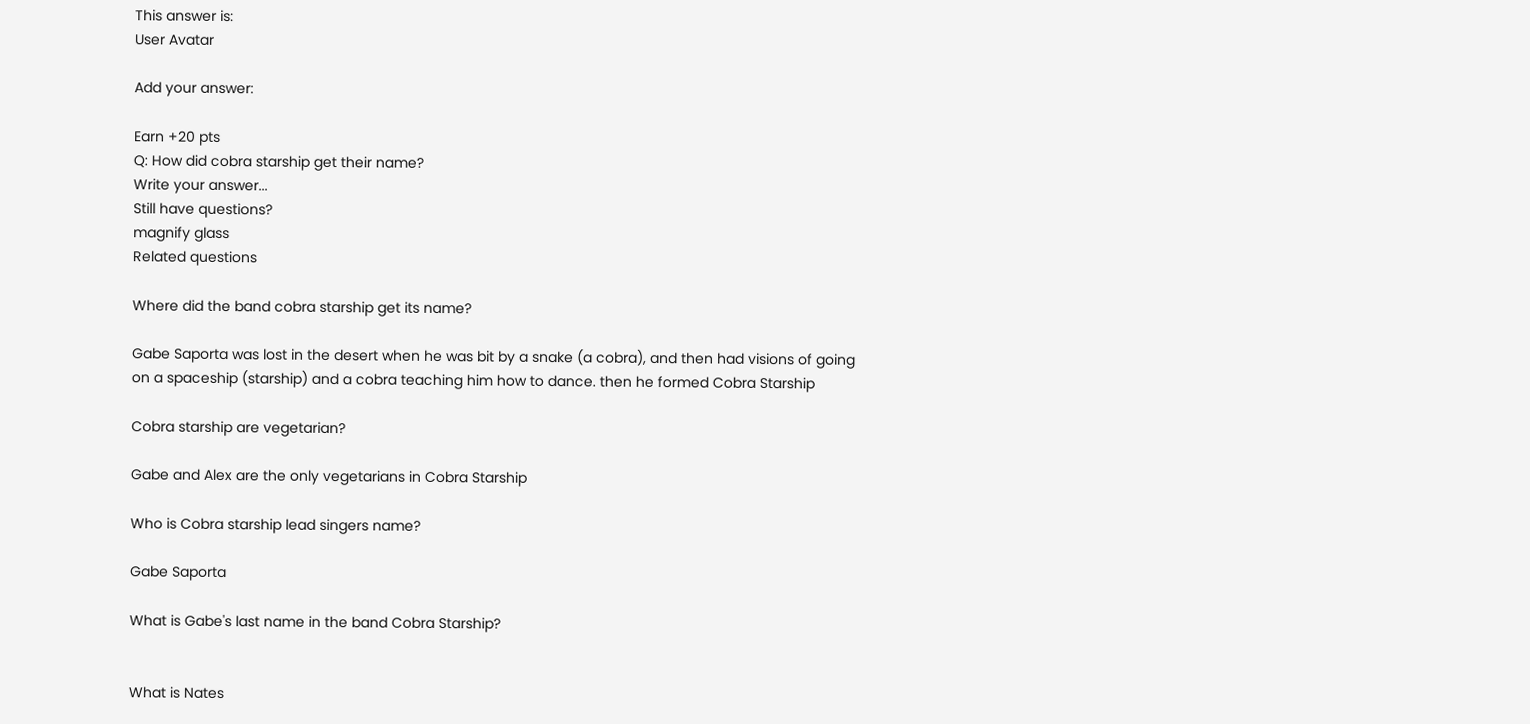This answer is:
User Avatar

Add your answer:

Earn +20 pts
Q: How did cobra starship get their name?
Write your answer...
Still have questions?
magnify glass
Related questions

Where did the band cobra starship get its name?

Gabe Saporta was lost in the desert when he was bit by a snake (a cobra), and then had visions of going on a spaceship (starship) and a cobra teaching him how to dance. then he formed Cobra Starship

Cobra starship are vegetarian?

Gabe and Alex are the only vegetarians in Cobra Starship

Who is Cobra starship lead singers name?

Gabe Saporta

What is Gabe's last name in the band Cobra Starship?


What is Nates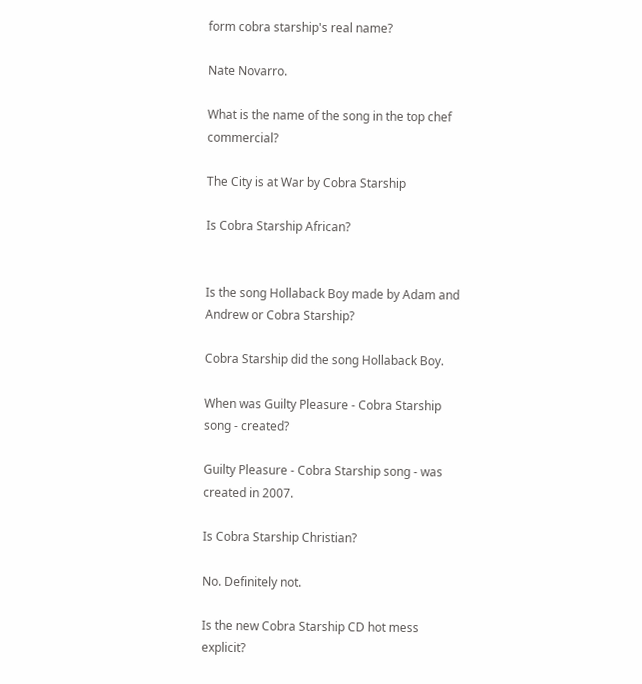form cobra starship's real name?

Nate Novarro.

What is the name of the song in the top chef commercial?

The City is at War by Cobra Starship

Is Cobra Starship African?


Is the song Hollaback Boy made by Adam and Andrew or Cobra Starship?

Cobra Starship did the song Hollaback Boy.

When was Guilty Pleasure - Cobra Starship song - created?

Guilty Pleasure - Cobra Starship song - was created in 2007.

Is Cobra Starship Christian?

No. Definitely not.

Is the new Cobra Starship CD hot mess explicit?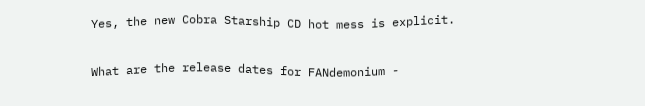Yes, the new Cobra Starship CD hot mess is explicit.

What are the release dates for FANdemonium -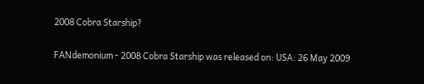2008 Cobra Starship?

FANdemonium - 2008 Cobra Starship was released on: USA: 26 May 2009